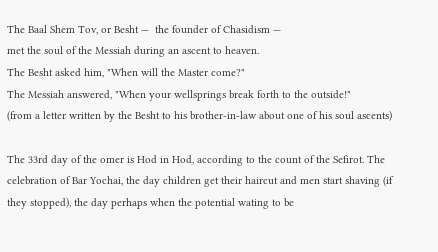The Baal Shem Tov, or Besht —  the founder of Chasidism —
met the soul of the Messiah during an ascent to heaven.
The Besht asked him, "When will the Master come?"
The Messiah answered, "When your wellsprings break forth to the outside!"
(from a letter written by the Besht to his brother-in-law about one of his soul ascents)

The 33rd day of the omer is Hod in Hod, according to the count of the Sefirot. The celebration of Bar Yochai, the day children get their haircut and men start shaving (if they stopped), the day perhaps when the potential wating to be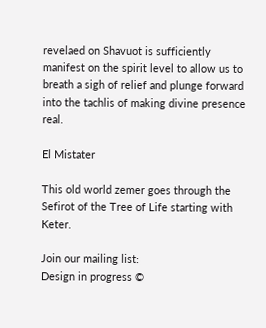revelaed on Shavuot is sufficiently manifest on the spirit level to allow us to breath a sigh of relief and plunge forward into the tachlis of making divine presence real.

El Mistater

This old world zemer goes through the Sefirot of the Tree of Life starting with Keter.

Join our mailing list:
Design in progress ©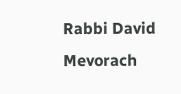Rabbi David Mevorach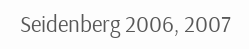Seidenberg 2006, 2007